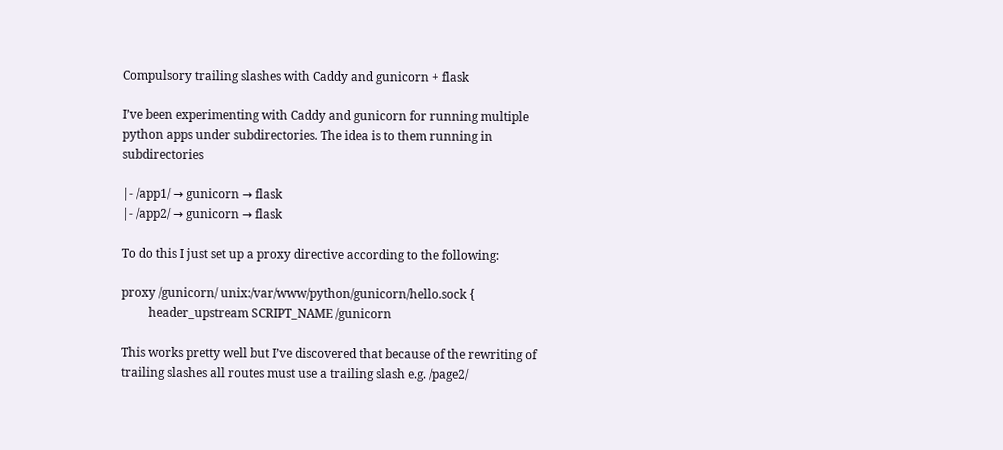Compulsory trailing slashes with Caddy and gunicorn + flask

I’ve been experimenting with Caddy and gunicorn for running multiple python apps under subdirectories. The idea is to them running in subdirectories

|- /app1/ → gunicorn → flask
|- /app2/ → gunicorn → flask

To do this I just set up a proxy directive according to the following:

proxy /gunicorn/ unix:/var/www/python/gunicorn/hello.sock {
         header_upstream SCRIPT_NAME /gunicorn

This works pretty well but I’ve discovered that because of the rewriting of trailing slashes all routes must use a trailing slash e.g. /page2/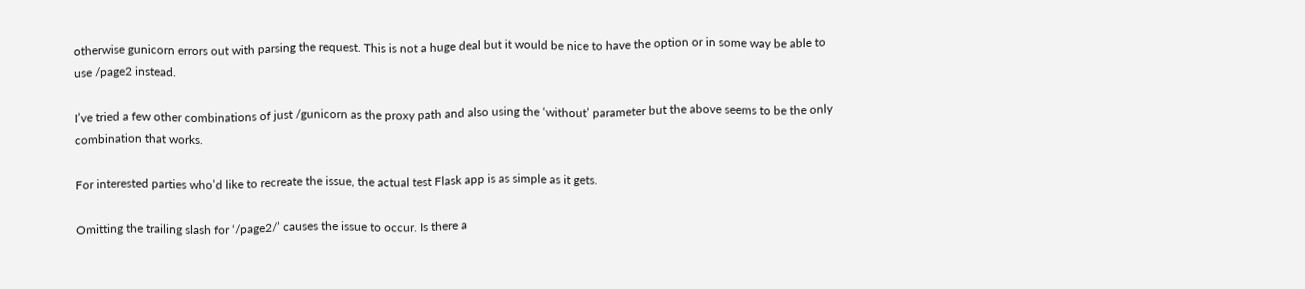otherwise gunicorn errors out with parsing the request. This is not a huge deal but it would be nice to have the option or in some way be able to use /page2 instead.

I’ve tried a few other combinations of just /gunicorn as the proxy path and also using the ‘without’ parameter but the above seems to be the only combination that works.

For interested parties who’d like to recreate the issue, the actual test Flask app is as simple as it gets.

Omitting the trailing slash for ‘/page2/’ causes the issue to occur. Is there a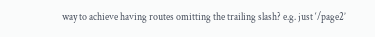way to achieve having routes omitting the trailing slash? e.g. just ‘/page2’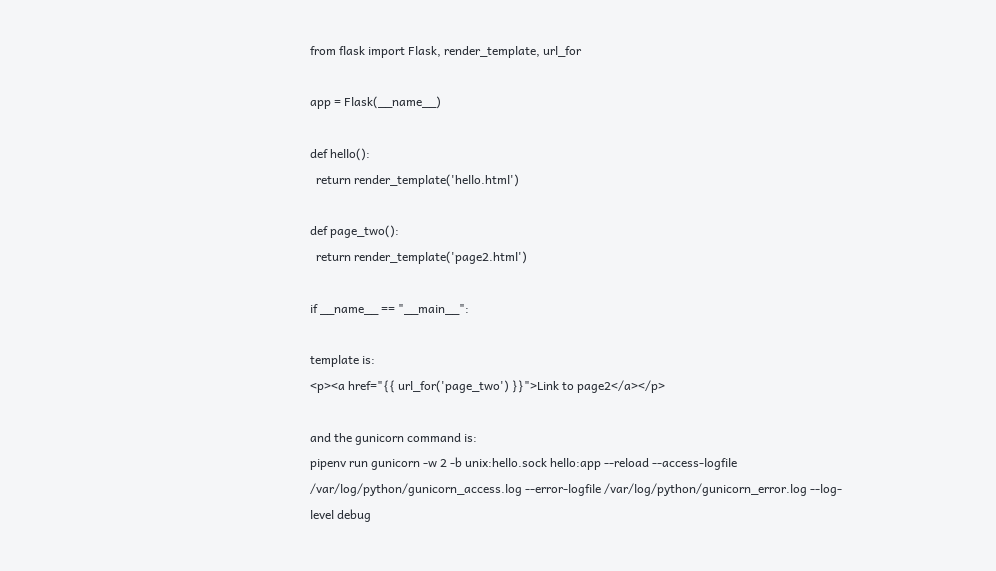from flask import Flask, render_template, url_for

app = Flask(__name__)

def hello():
  return render_template('hello.html')

def page_two():
  return render_template('page2.html')

if __name__ == "__main__":

template is:
<p><a href="{{ url_for('page_two') }}">Link to page2</a></p>

and the gunicorn command is:
pipenv run gunicorn -w 2 -b unix:hello.sock hello:app --reload --access-logfile /var/log/python/gunicorn_access.log --error-logfile /var/log/python/gunicorn_error.log --log-level debug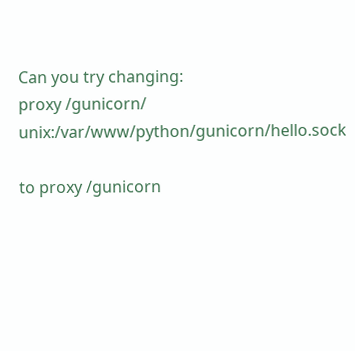Can you try changing:
proxy /gunicorn/ unix:/var/www/python/gunicorn/hello.sock

to proxy /gunicorn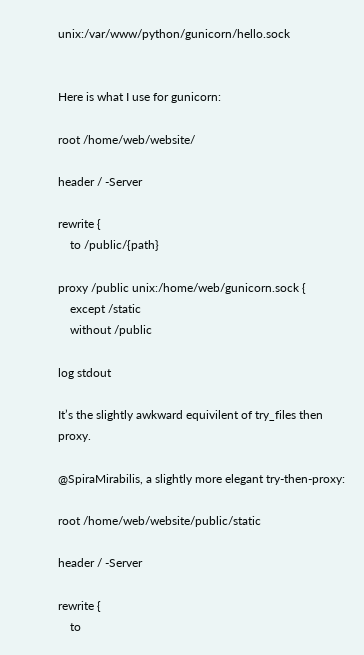unix:/var/www/python/gunicorn/hello.sock


Here is what I use for gunicorn:

root /home/web/website/

header / -Server

rewrite {
    to /public/{path}

proxy /public unix:/home/web/gunicorn.sock {
    except /static
    without /public

log stdout

It’s the slightly awkward equivilent of try_files then proxy.

@SpiraMirabilis, a slightly more elegant try-then-proxy:

root /home/web/website/public/static

header / -Server

rewrite {
    to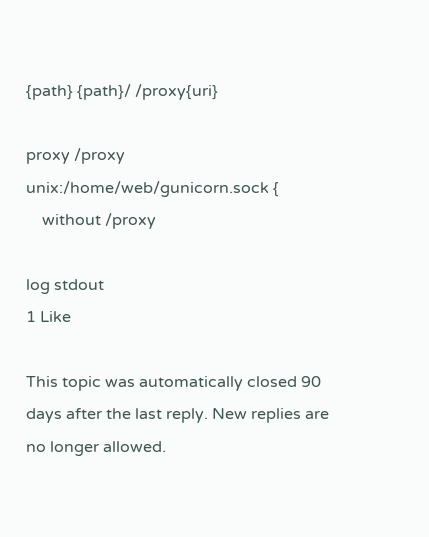{path} {path}/ /proxy{uri}

proxy /proxy unix:/home/web/gunicorn.sock {
    without /proxy

log stdout
1 Like

This topic was automatically closed 90 days after the last reply. New replies are no longer allowed.